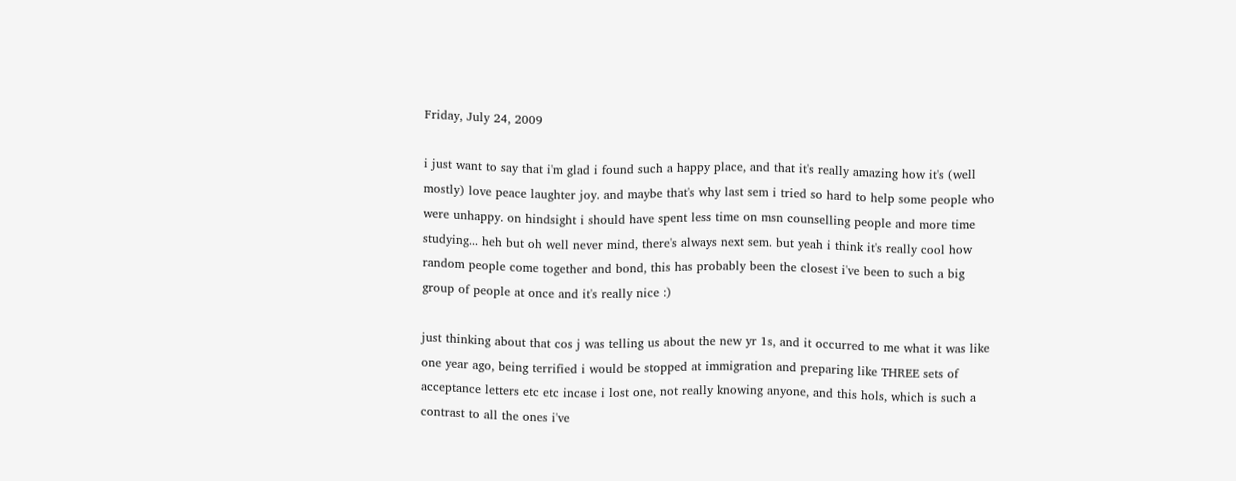Friday, July 24, 2009

i just want to say that i'm glad i found such a happy place, and that it's really amazing how it's (well mostly) love peace laughter joy. and maybe that's why last sem i tried so hard to help some people who were unhappy. on hindsight i should have spent less time on msn counselling people and more time studying... heh but oh well never mind, there's always next sem. but yeah i think it's really cool how random people come together and bond, this has probably been the closest i've been to such a big group of people at once and it's really nice :)

just thinking about that cos j was telling us about the new yr 1s, and it occurred to me what it was like one year ago, being terrified i would be stopped at immigration and preparing like THREE sets of acceptance letters etc etc incase i lost one, not really knowing anyone, and this hols, which is such a contrast to all the ones i've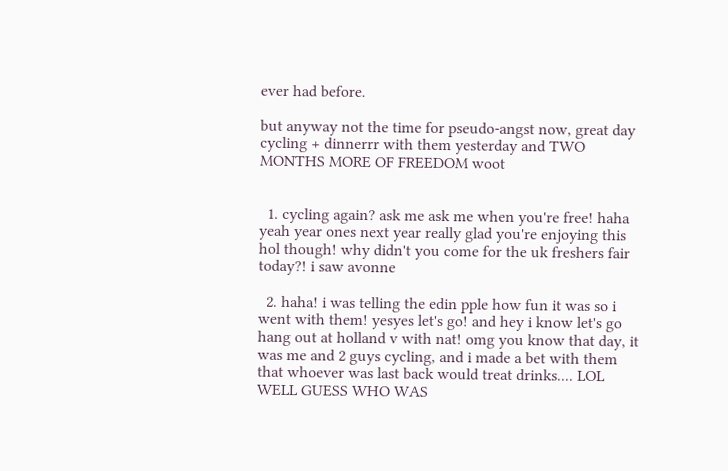ever had before.

but anyway not the time for pseudo-angst now, great day cycling + dinnerrr with them yesterday and TWO MONTHS MORE OF FREEDOM woot


  1. cycling again? ask me ask me when you're free! haha yeah year ones next year really glad you're enjoying this hol though! why didn't you come for the uk freshers fair today?! i saw avonne

  2. haha! i was telling the edin pple how fun it was so i went with them! yesyes let's go! and hey i know let's go hang out at holland v with nat! omg you know that day, it was me and 2 guys cycling, and i made a bet with them that whoever was last back would treat drinks.... LOL WELL GUESS WHO WAS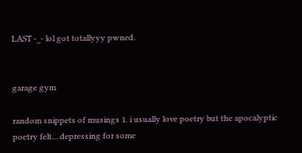LAST -_- lol got totallyyy pwned.


garage gym

random snippets of musings 1. i usually love poetry but the apocalyptic poetry felt... depressing for some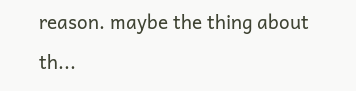reason. maybe the thing about th...